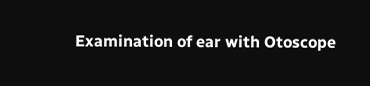Examination of ear with Otoscope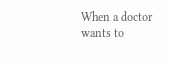When a doctor wants to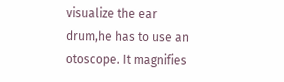visualize the ear drum,he has to use an otoscope. It magnifies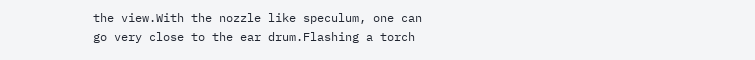the view.With the nozzle like speculum, one can go very close to the ear drum.Flashing a torch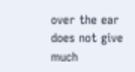over the ear does not give much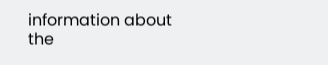information about the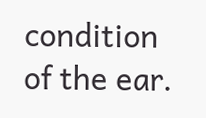condition of the ear.